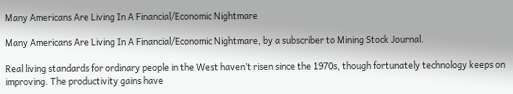Many Americans Are Living In A Financial/Economic Nightmare

Many Americans Are Living In A Financial/Economic Nightmare, by a subscriber to Mining Stock Journal.

Real living standards for ordinary people in the West haven’t risen since the 1970s, though fortunately technology keeps on improving. The productivity gains have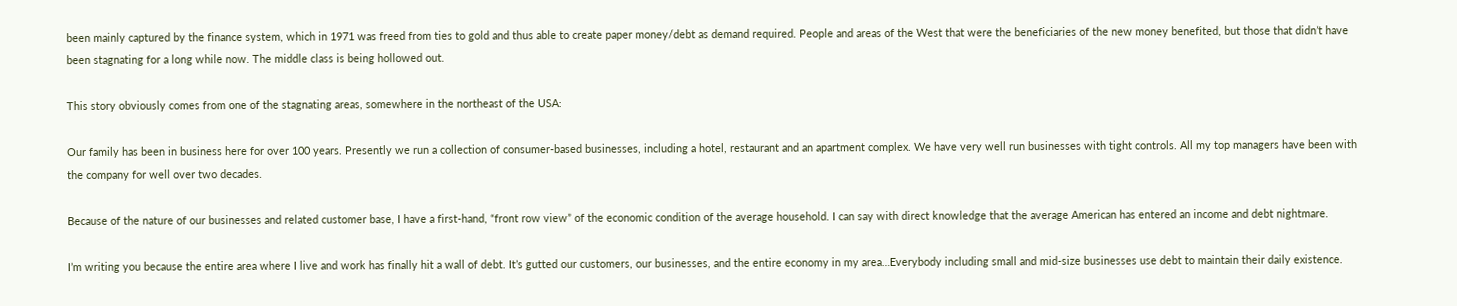been mainly captured by the finance system, which in 1971 was freed from ties to gold and thus able to create paper money/debt as demand required. People and areas of the West that were the beneficiaries of the new money benefited, but those that didn’t have been stagnating for a long while now. The middle class is being hollowed out.

This story obviously comes from one of the stagnating areas, somewhere in the northeast of the USA:

Our family has been in business here for over 100 years. Presently we run a collection of consumer-based businesses, including a hotel, restaurant and an apartment complex. We have very well run businesses with tight controls. All my top managers have been with the company for well over two decades.

Because of the nature of our businesses and related customer base, I have a first-hand, “front row view” of the economic condition of the average household. I can say with direct knowledge that the average American has entered an income and debt nightmare.

I’m writing you because the entire area where I live and work has finally hit a wall of debt. It’s gutted our customers, our businesses, and the entire economy in my area…Everybody including small and mid-size businesses use debt to maintain their daily existence.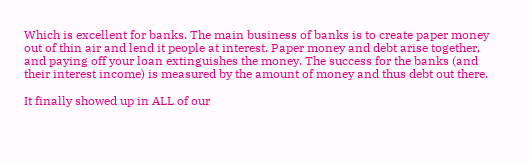Which is excellent for banks. The main business of banks is to create paper money out of thin air and lend it people at interest. Paper money and debt arise together, and paying off your loan extinguishes the money. The success for the banks (and their interest income) is measured by the amount of money and thus debt out there.

It finally showed up in ALL of our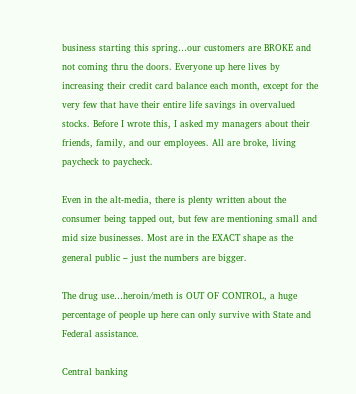business starting this spring…our customers are BROKE and not coming thru the doors. Everyone up here lives by increasing their credit card balance each month, except for the very few that have their entire life savings in overvalued stocks. Before I wrote this, I asked my managers about their friends, family, and our employees. All are broke, living paycheck to paycheck.

Even in the alt-media, there is plenty written about the consumer being tapped out, but few are mentioning small and mid size businesses. Most are in the EXACT shape as the general public – just the numbers are bigger.

The drug use…heroin/meth is OUT OF CONTROL, a huge percentage of people up here can only survive with State and Federal assistance.

Central banking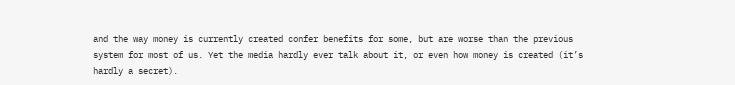and the way money is currently created confer benefits for some, but are worse than the previous system for most of us. Yet the media hardly ever talk about it, or even how money is created (it’s hardly a secret).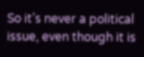So it’s never a political issue, even though it is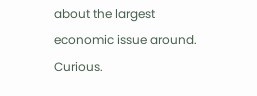about the largest economic issue around. Curious.